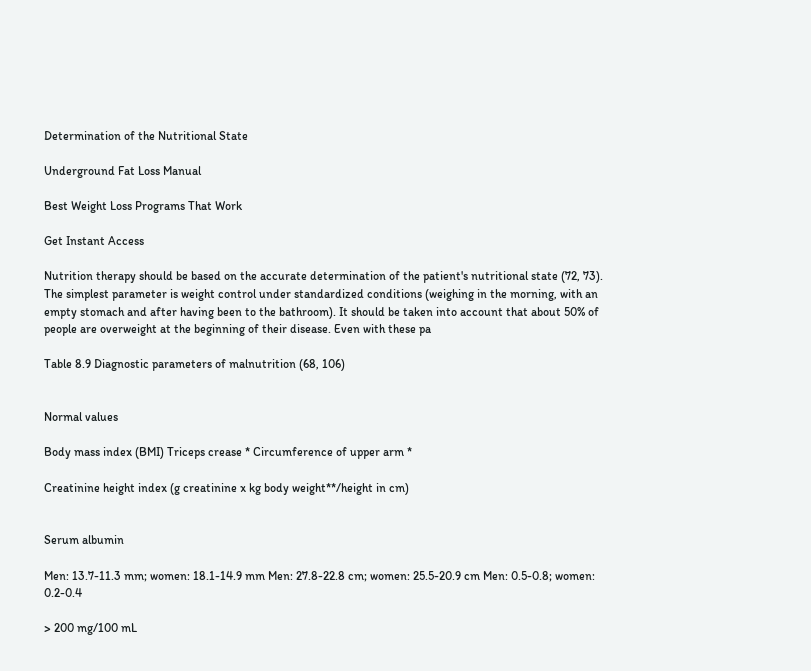Determination of the Nutritional State

Underground Fat Loss Manual

Best Weight Loss Programs That Work

Get Instant Access

Nutrition therapy should be based on the accurate determination of the patient's nutritional state (72, 73). The simplest parameter is weight control under standardized conditions (weighing in the morning, with an empty stomach and after having been to the bathroom). It should be taken into account that about 50% of people are overweight at the beginning of their disease. Even with these pa

Table 8.9 Diagnostic parameters of malnutrition (68, 106)


Normal values

Body mass index (BMI) Triceps crease * Circumference of upper arm *

Creatinine height index (g creatinine x kg body weight**/height in cm)


Serum albumin

Men: 13.7-11.3 mm; women: 18.1-14.9 mm Men: 27.8-22.8 cm; women: 25.5-20.9 cm Men: 0.5-0.8; women: 0.2-0.4

> 200 mg/100 mL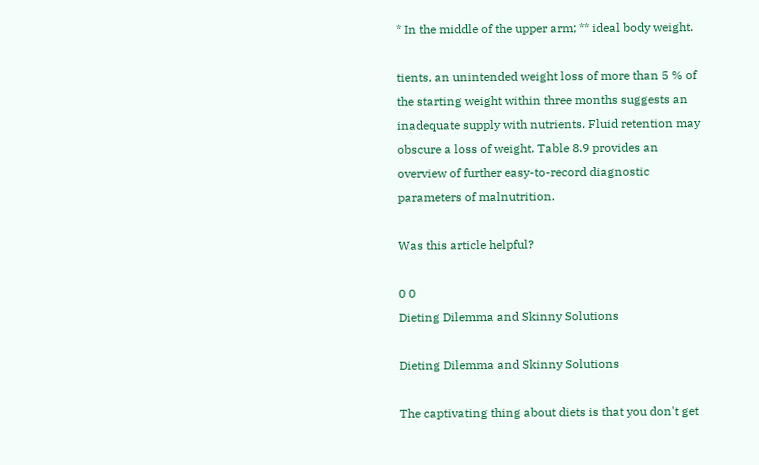* In the middle of the upper arm; ** ideal body weight.

tients, an unintended weight loss of more than 5 % of the starting weight within three months suggests an inadequate supply with nutrients. Fluid retention may obscure a loss of weight. Table 8.9 provides an overview of further easy-to-record diagnostic parameters of malnutrition.

Was this article helpful?

0 0
Dieting Dilemma and Skinny Solutions

Dieting Dilemma and Skinny Solutions

The captivating thing about diets is that you don't get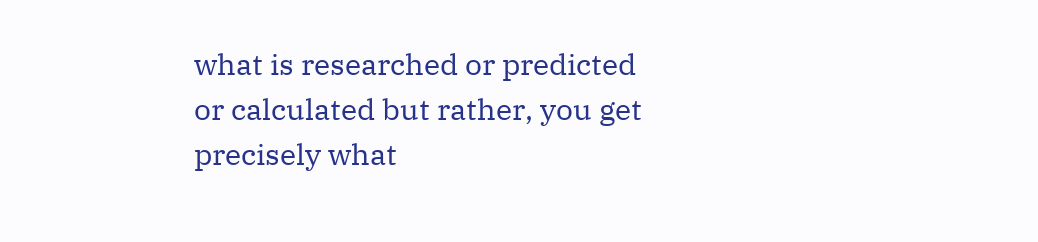what is researched or predicted or calculated but rather, you get precisely what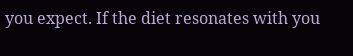you expect. If the diet resonates with you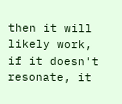then it will likely work, if it doesn't resonate, it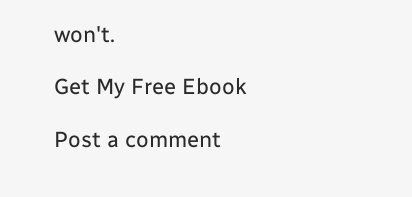won't.

Get My Free Ebook

Post a comment